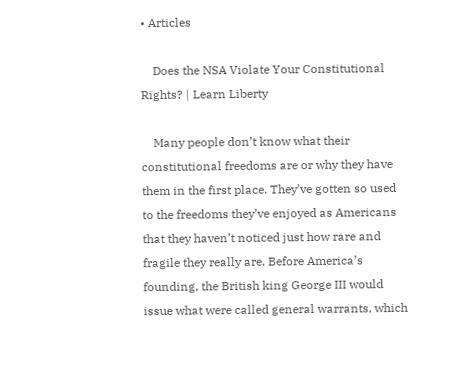• Articles

    Does the NSA Violate Your Constitutional Rights? | Learn Liberty

    Many people don’t know what their constitutional freedoms are or why they have them in the first place. They’ve gotten so used to the freedoms they’ve enjoyed as Americans that they haven’t noticed just how rare and fragile they really are. Before America’s founding, the British king George III would issue what were called general warrants, which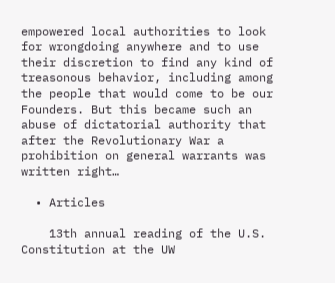empowered local authorities to look for wrongdoing anywhere and to use their discretion to find any kind of treasonous behavior, including among the people that would come to be our Founders. But this became such an abuse of dictatorial authority that after the Revolutionary War a prohibition on general warrants was written right…

  • Articles

    13th annual reading of the U.S. Constitution at the UW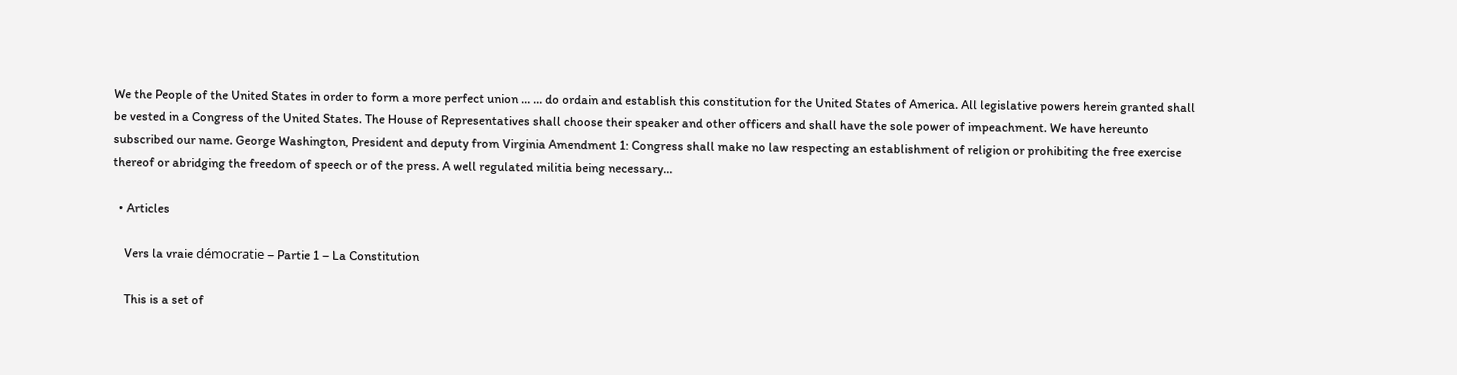We the People of the United States in order to form a more perfect union … … do ordain and establish this constitution for the United States of America. All legislative powers herein granted shall be vested in a Congress of the United States. The House of Representatives shall choose their speaker and other officers and shall have the sole power of impeachment. We have hereunto subscribed our name. George Washington, President and deputy from Virginia Amendment 1: Congress shall make no law respecting an establishment of religion or prohibiting the free exercise thereof or abridging the freedom of speech or of the press. A well regulated militia being necessary…

  • Articles

    Vers la vraie démocratie – Partie 1 – La Constitution

    This is a set of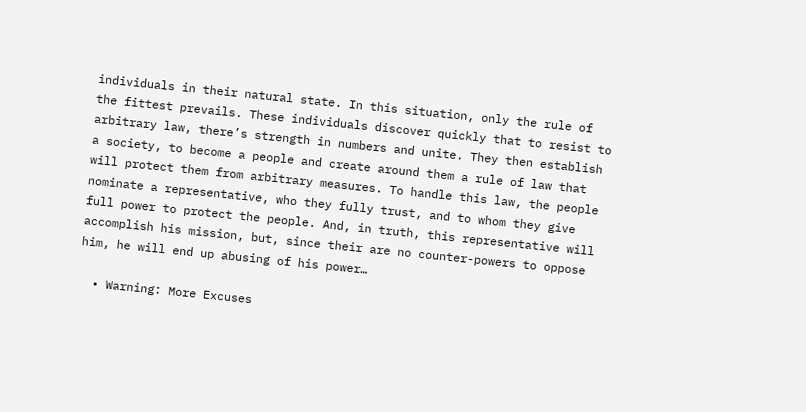individuals in their natural state. In this situation, only the rule of the fittest prevails. These individuals discover quickly that to resist to arbitrary law, there’s strength in numbers and unite. They then establish a society, to become a people and create around them a rule of law that will protect them from arbitrary measures. To handle this law, the people nominate a representative, who they fully trust, and to whom they give full power to protect the people. And, in truth, this representative will accomplish his mission, but, since their are no counter-powers to oppose him, he will end up abusing of his power…

  • Warning: More Excuses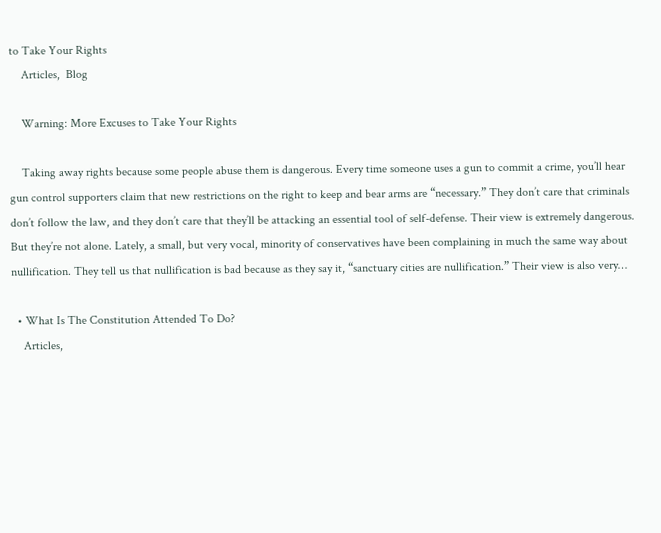to Take Your Rights
    Articles,  Blog

    Warning: More Excuses to Take Your Rights

    Taking away rights because some people abuse them is dangerous. Every time someone uses a gun to commit a crime, you’ll hear gun control supporters claim that new restrictions on the right to keep and bear arms are “necessary.” They don’t care that criminals don’t follow the law, and they don’t care that they’ll be attacking an essential tool of self-defense. Their view is extremely dangerous. But they’re not alone. Lately, a small, but very vocal, minority of conservatives have been complaining in much the same way about nullification. They tell us that nullification is bad because as they say it, “sanctuary cities are nullification.” Their view is also very…

  • What Is The Constitution Attended To Do?
    Articles,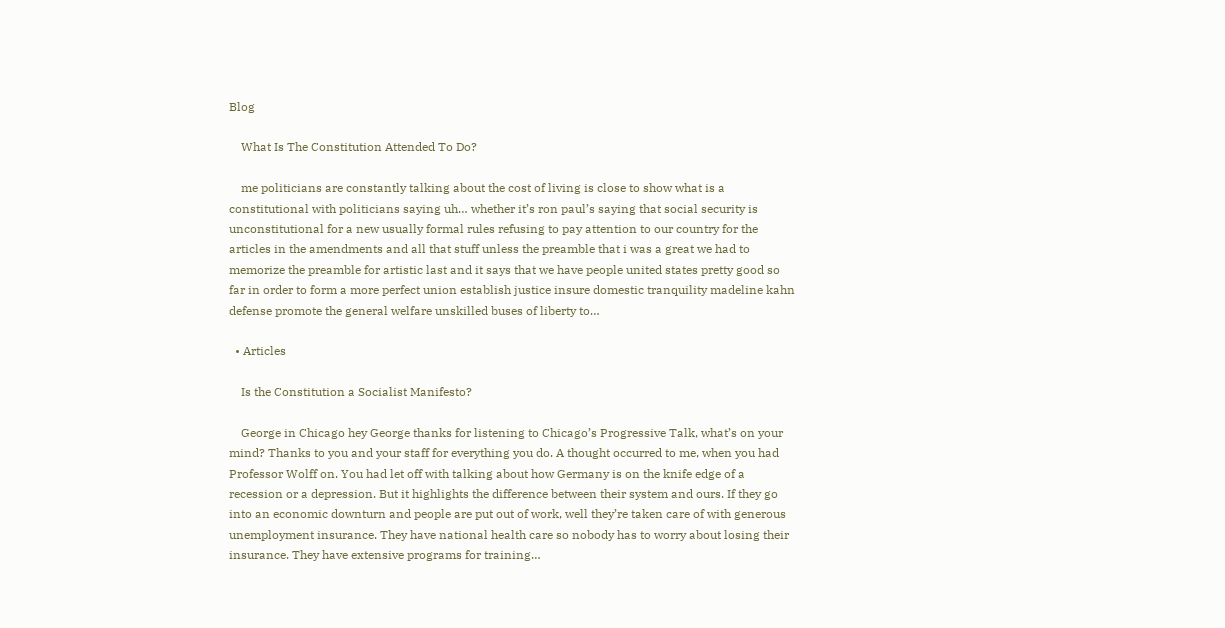Blog

    What Is The Constitution Attended To Do?

    me politicians are constantly talking about the cost of living is close to show what is a constitutional with politicians saying uh… whether it’s ron paul’s saying that social security is unconstitutional for a new usually formal rules refusing to pay attention to our country for the articles in the amendments and all that stuff unless the preamble that i was a great we had to memorize the preamble for artistic last and it says that we have people united states pretty good so far in order to form a more perfect union establish justice insure domestic tranquility madeline kahn defense promote the general welfare unskilled buses of liberty to…

  • Articles

    Is the Constitution a Socialist Manifesto?

    George in Chicago hey George thanks for listening to Chicago’s Progressive Talk, what’s on your mind? Thanks to you and your staff for everything you do. A thought occurred to me, when you had Professor Wolff on. You had let off with talking about how Germany is on the knife edge of a recession or a depression. But it highlights the difference between their system and ours. If they go into an economic downturn and people are put out of work, well they’re taken care of with generous unemployment insurance. They have national health care so nobody has to worry about losing their insurance. They have extensive programs for training…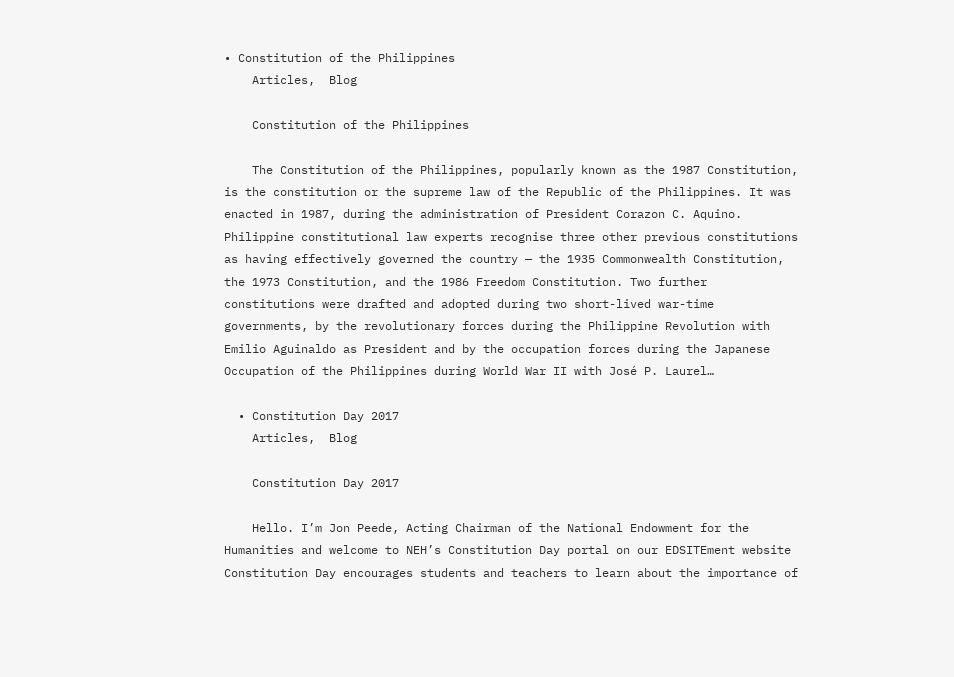• Constitution of the Philippines
    Articles,  Blog

    Constitution of the Philippines

    The Constitution of the Philippines, popularly known as the 1987 Constitution, is the constitution or the supreme law of the Republic of the Philippines. It was enacted in 1987, during the administration of President Corazon C. Aquino. Philippine constitutional law experts recognise three other previous constitutions as having effectively governed the country — the 1935 Commonwealth Constitution, the 1973 Constitution, and the 1986 Freedom Constitution. Two further constitutions were drafted and adopted during two short-lived war-time governments, by the revolutionary forces during the Philippine Revolution with Emilio Aguinaldo as President and by the occupation forces during the Japanese Occupation of the Philippines during World War II with José P. Laurel…

  • Constitution Day 2017
    Articles,  Blog

    Constitution Day 2017

    Hello. I’m Jon Peede, Acting Chairman of the National Endowment for the Humanities and welcome to NEH’s Constitution Day portal on our EDSITEment website Constitution Day encourages students and teachers to learn about the importance of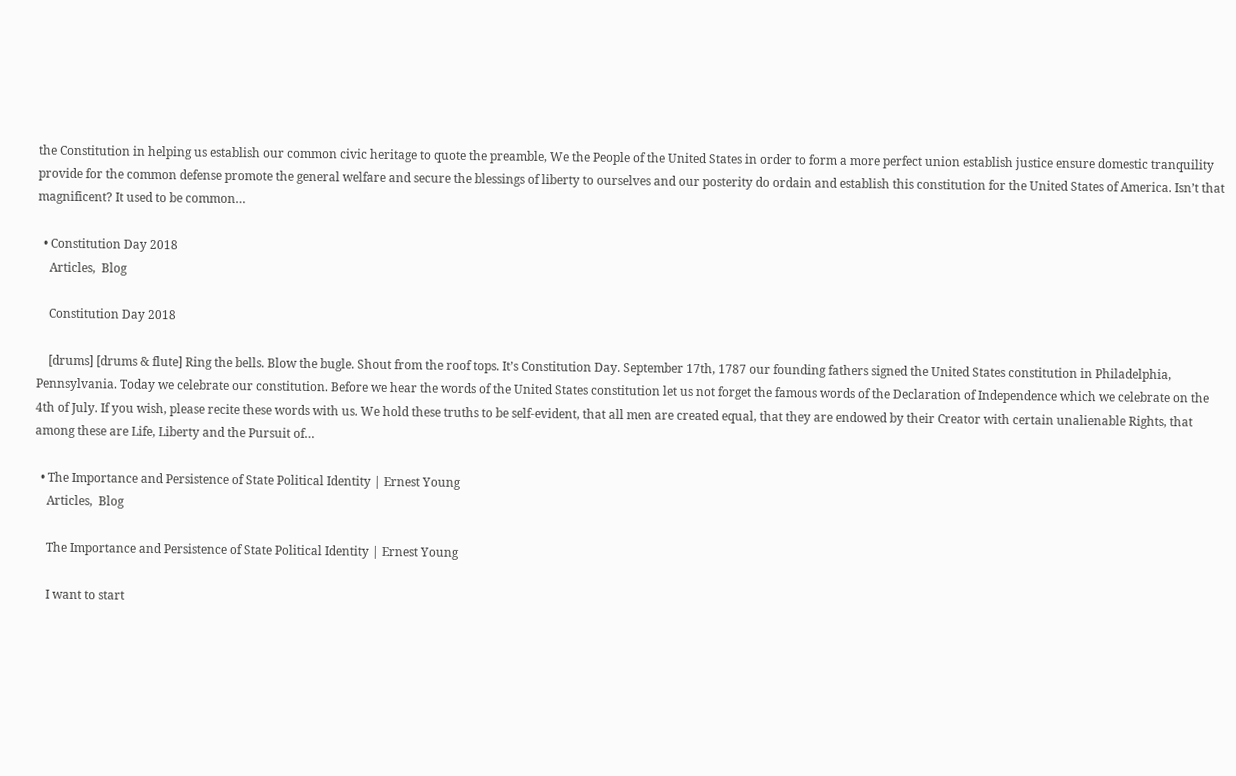the Constitution in helping us establish our common civic heritage to quote the preamble, We the People of the United States in order to form a more perfect union establish justice ensure domestic tranquility provide for the common defense promote the general welfare and secure the blessings of liberty to ourselves and our posterity do ordain and establish this constitution for the United States of America. Isn’t that magnificent? It used to be common…

  • Constitution Day 2018
    Articles,  Blog

    Constitution Day 2018

    [drums] [drums & flute] Ring the bells. Blow the bugle. Shout from the roof tops. It’s Constitution Day. September 17th, 1787 our founding fathers signed the United States constitution in Philadelphia, Pennsylvania. Today we celebrate our constitution. Before we hear the words of the United States constitution let us not forget the famous words of the Declaration of Independence which we celebrate on the 4th of July. If you wish, please recite these words with us. We hold these truths to be self-evident, that all men are created equal, that they are endowed by their Creator with certain unalienable Rights, that among these are Life, Liberty and the Pursuit of…

  • The Importance and Persistence of State Political Identity | Ernest Young
    Articles,  Blog

    The Importance and Persistence of State Political Identity | Ernest Young

    I want to start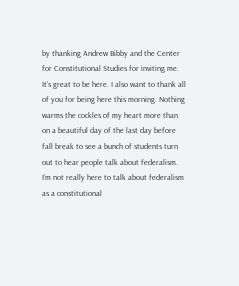by thanking Andrew Bibby and the Center for Constitutional Studies for inviting me. It’s great to be here. I also want to thank all of you for being here this morning. Nothing warms the cockles of my heart more than on a beautiful day of the last day before fall break to see a bunch of students turn out to hear people talk about federalism. I’m not really here to talk about federalism as a constitutional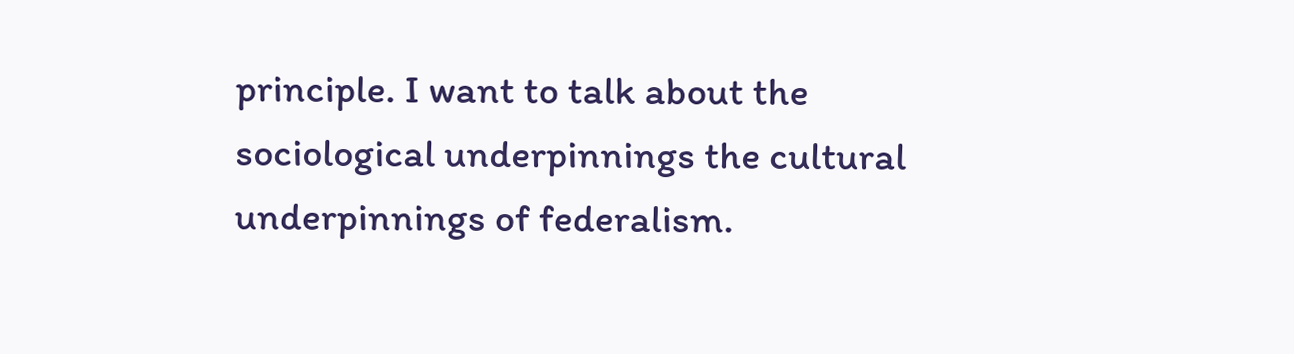principle. I want to talk about the sociological underpinnings the cultural underpinnings of federalism.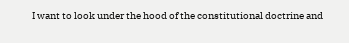I want to look under the hood of the constitutional doctrine and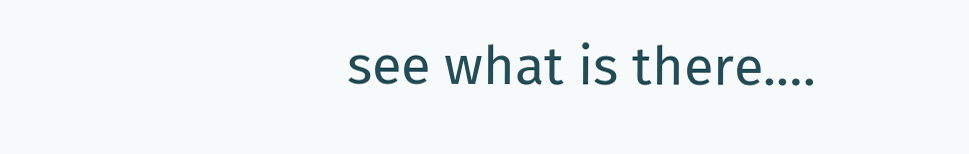see what is there.…